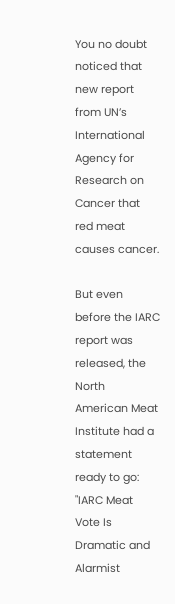You no doubt noticed that new report from UN’s International Agency for Research on Cancer that red meat causes cancer.

But even before the IARC  report was released, the North American Meat Institute had a statement ready to go: "IARC Meat Vote Is Dramatic and Alarmist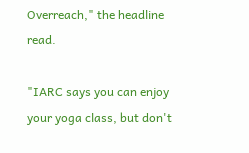Overreach," the headline read.

"IARC says you can enjoy your yoga class, but don't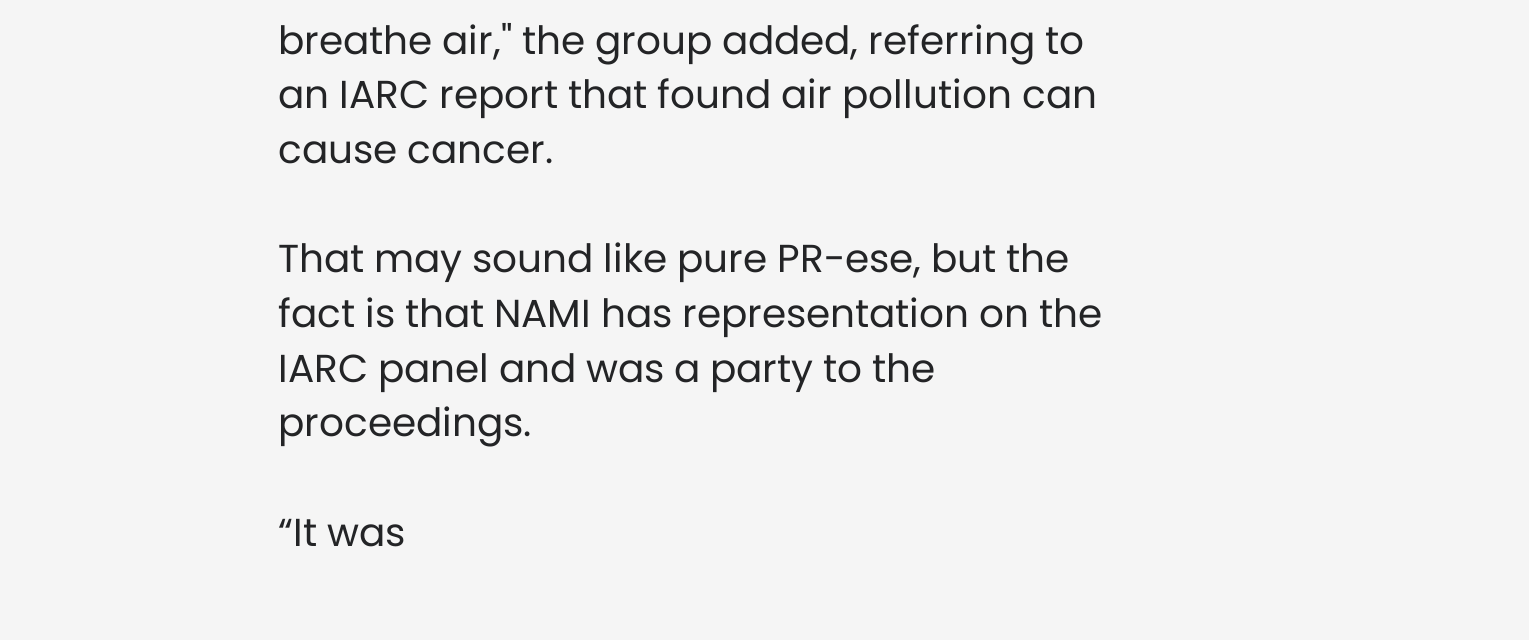breathe air," the group added, referring to an IARC report that found air pollution can cause cancer.

That may sound like pure PR-ese, but the fact is that NAMI has representation on the IARC panel and was a party to the proceedings.

“It was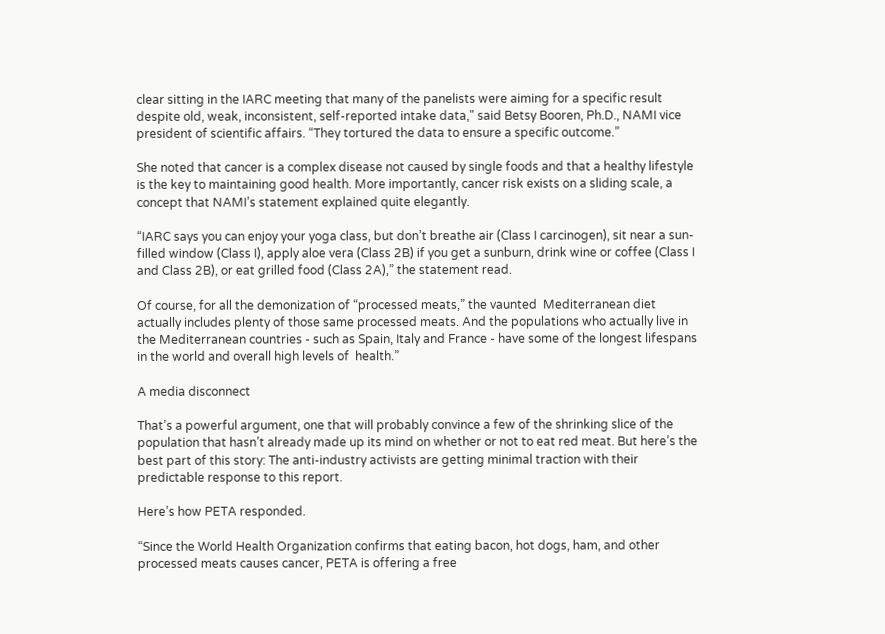clear sitting in the IARC meeting that many of the panelists were aiming for a specific result despite old, weak, inconsistent, self-reported intake data," said Betsy Booren, Ph.D., NAMI vice president of scientific affairs. “They tortured the data to ensure a specific outcome.”

She noted that cancer is a complex disease not caused by single foods and that a healthy lifestyle is the key to maintaining good health. More importantly, cancer risk exists on a sliding scale, a concept that NAMI’s statement explained quite elegantly.

“IARC says you can enjoy your yoga class, but don’t breathe air (Class I carcinogen), sit near a sun-filled window (Class I), apply aloe vera (Class 2B) if you get a sunburn, drink wine or coffee (Class I and Class 2B), or eat grilled food (Class 2A),” the statement read.

Of course, for all the demonization of “processed meats,” the vaunted  Mediterranean diet actually includes plenty of those same processed meats. And the populations who actually live in the Mediterranean countries - such as Spain, Italy and France - have some of the longest lifespans in the world and overall high levels of  health.”

A media disconnect

That’s a powerful argument, one that will probably convince a few of the shrinking slice of the population that hasn’t already made up its mind on whether or not to eat red meat. But here’s the best part of this story: The anti-industry activists are getting minimal traction with their predictable response to this report.

Here’s how PETA responded.

“Since the World Health Organization confirms that eating bacon, hot dogs, ham, and other processed meats causes cancer, PETA is offering a free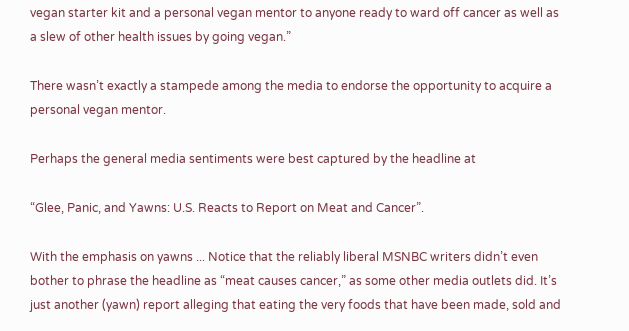vegan starter kit and a personal vegan mentor to anyone ready to ward off cancer as well as a slew of other health issues by going vegan.”

There wasn’t exactly a stampede among the media to endorse the opportunity to acquire a personal vegan mentor.

Perhaps the general media sentiments were best captured by the headline at

“Glee, Panic, and Yawns: U.S. Reacts to Report on Meat and Cancer”.

With the emphasis on yawns ... Notice that the reliably liberal MSNBC writers didn’t even bother to phrase the headline as “meat causes cancer,” as some other media outlets did. It’s just another (yawn) report alleging that eating the very foods that have been made, sold and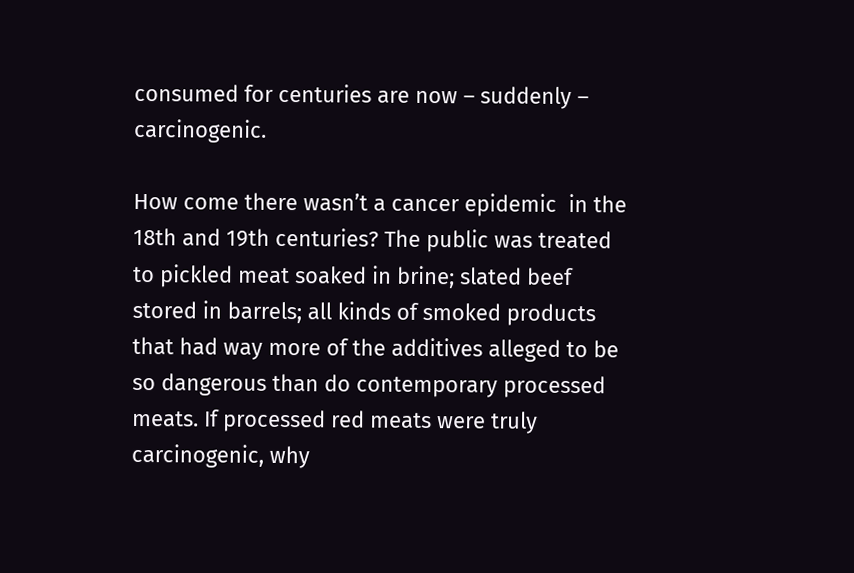consumed for centuries are now – suddenly – carcinogenic.

How come there wasn’t a cancer epidemic  in the 18th and 19th centuries? The public was treated to pickled meat soaked in brine; slated beef stored in barrels; all kinds of smoked products that had way more of the additives alleged to be so dangerous than do contemporary processed meats. If processed red meats were truly carcinogenic, why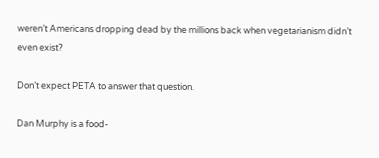weren’t Americans dropping dead by the millions back when vegetarianism didn’t even exist?

Don’t expect PETA to answer that question.

Dan Murphy is a food-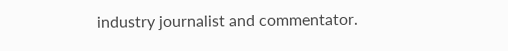industry journalist and commentator.